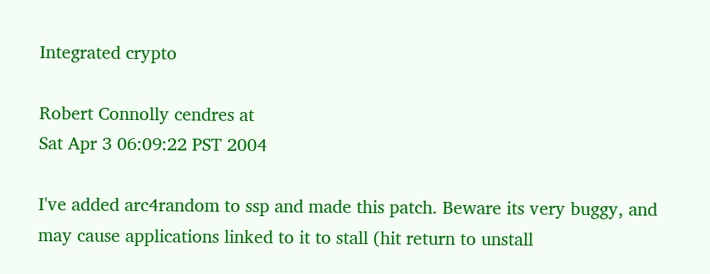Integrated crypto

Robert Connolly cendres at
Sat Apr 3 06:09:22 PST 2004

I've added arc4random to ssp and made this patch. Beware its very buggy, and
may cause applications linked to it to stall (hit return to unstall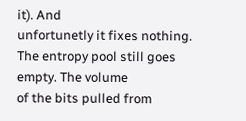it). And
unfortunetly it fixes nothing. The entropy pool still goes empty. The volume
of the bits pulled from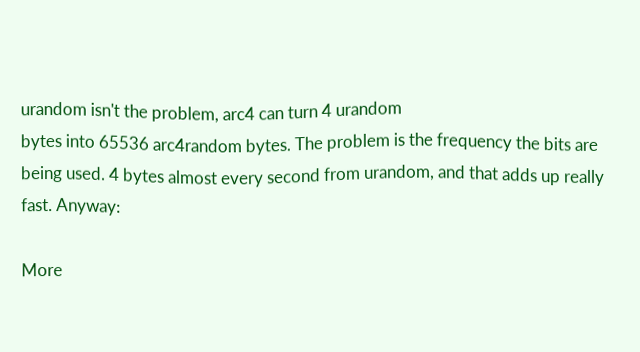urandom isn't the problem, arc4 can turn 4 urandom
bytes into 65536 arc4random bytes. The problem is the frequency the bits are
being used. 4 bytes almost every second from urandom, and that adds up really
fast. Anyway:

More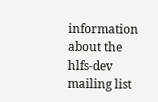information about the hlfs-dev mailing list